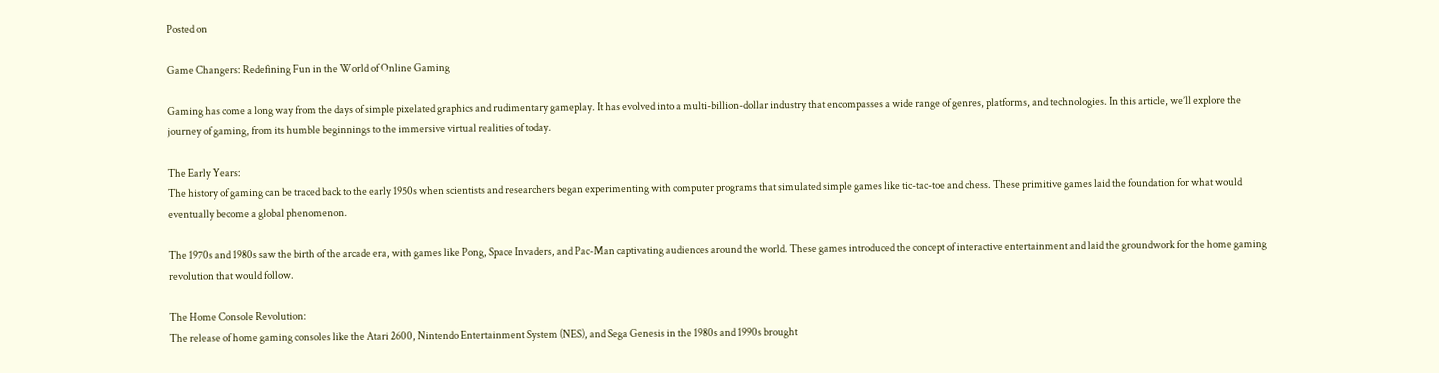Posted on

Game Changers: Redefining Fun in the World of Online Gaming

Gaming has come a long way from the days of simple pixelated graphics and rudimentary gameplay. It has evolved into a multi-billion-dollar industry that encompasses a wide range of genres, platforms, and technologies. In this article, we’ll explore the journey of gaming, from its humble beginnings to the immersive virtual realities of today.

The Early Years:
The history of gaming can be traced back to the early 1950s when scientists and researchers began experimenting with computer programs that simulated simple games like tic-tac-toe and chess. These primitive games laid the foundation for what would eventually become a global phenomenon.

The 1970s and 1980s saw the birth of the arcade era, with games like Pong, Space Invaders, and Pac-Man captivating audiences around the world. These games introduced the concept of interactive entertainment and laid the groundwork for the home gaming revolution that would follow.

The Home Console Revolution:
The release of home gaming consoles like the Atari 2600, Nintendo Entertainment System (NES), and Sega Genesis in the 1980s and 1990s brought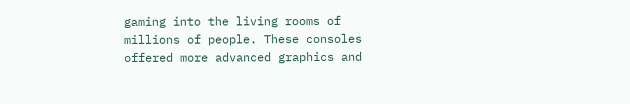gaming into the living rooms of millions of people. These consoles offered more advanced graphics and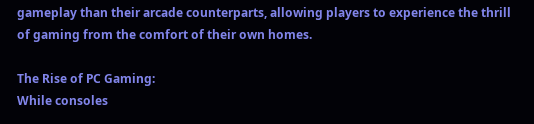gameplay than their arcade counterparts, allowing players to experience the thrill of gaming from the comfort of their own homes.

The Rise of PC Gaming:
While consoles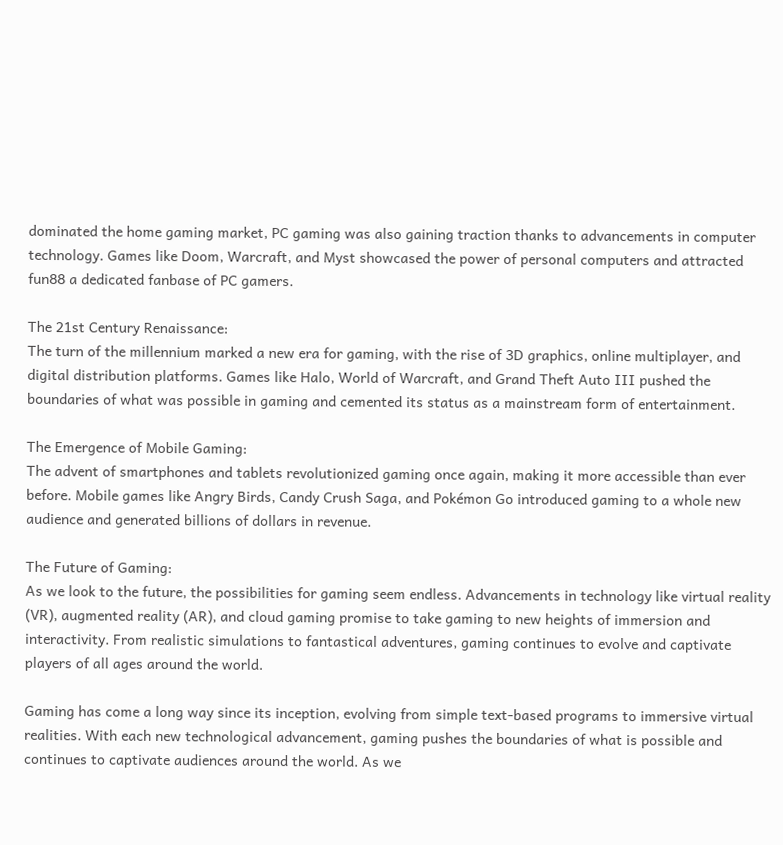dominated the home gaming market, PC gaming was also gaining traction thanks to advancements in computer technology. Games like Doom, Warcraft, and Myst showcased the power of personal computers and attracted fun88 a dedicated fanbase of PC gamers.

The 21st Century Renaissance:
The turn of the millennium marked a new era for gaming, with the rise of 3D graphics, online multiplayer, and digital distribution platforms. Games like Halo, World of Warcraft, and Grand Theft Auto III pushed the boundaries of what was possible in gaming and cemented its status as a mainstream form of entertainment.

The Emergence of Mobile Gaming:
The advent of smartphones and tablets revolutionized gaming once again, making it more accessible than ever before. Mobile games like Angry Birds, Candy Crush Saga, and Pokémon Go introduced gaming to a whole new audience and generated billions of dollars in revenue.

The Future of Gaming:
As we look to the future, the possibilities for gaming seem endless. Advancements in technology like virtual reality (VR), augmented reality (AR), and cloud gaming promise to take gaming to new heights of immersion and interactivity. From realistic simulations to fantastical adventures, gaming continues to evolve and captivate players of all ages around the world.

Gaming has come a long way since its inception, evolving from simple text-based programs to immersive virtual realities. With each new technological advancement, gaming pushes the boundaries of what is possible and continues to captivate audiences around the world. As we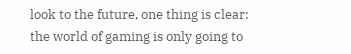look to the future, one thing is clear: the world of gaming is only going to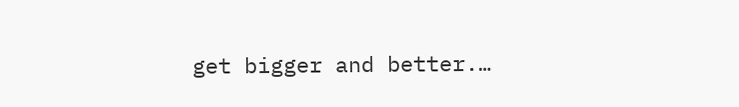get bigger and better.…